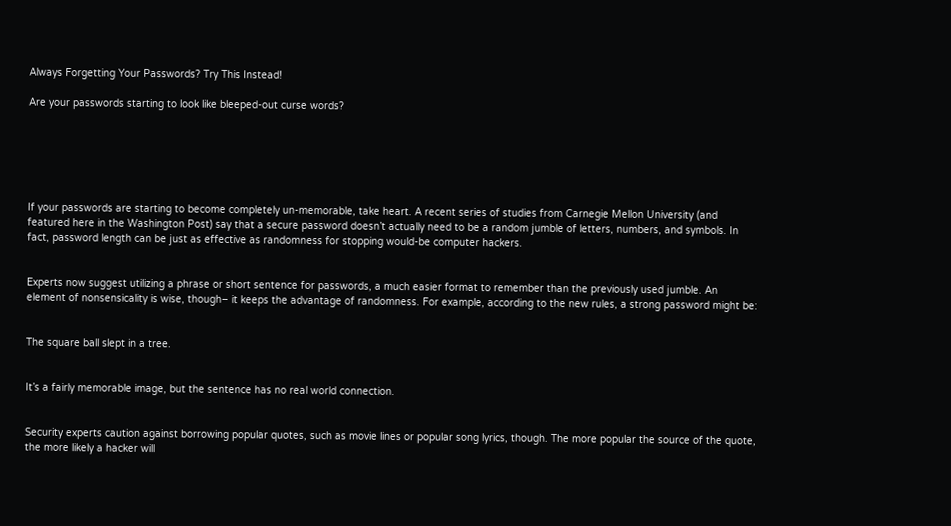Always Forgetting Your Passwords? Try This Instead!

Are your passwords starting to look like bleeped-out curse words?






If your passwords are starting to become completely un-memorable, take heart. A recent series of studies from Carnegie Mellon University (and featured here in the Washington Post) say that a secure password doesn’t actually need to be a random jumble of letters, numbers, and symbols. In fact, password length can be just as effective as randomness for stopping would-be computer hackers.


Experts now suggest utilizing a phrase or short sentence for passwords, a much easier format to remember than the previously used jumble. An element of nonsensicality is wise, though– it keeps the advantage of randomness. For example, according to the new rules, a strong password might be:


The square ball slept in a tree.


It’s a fairly memorable image, but the sentence has no real world connection.


Security experts caution against borrowing popular quotes, such as movie lines or popular song lyrics, though. The more popular the source of the quote, the more likely a hacker will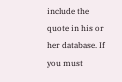include the quote in his or her database. If you must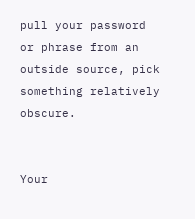pull your password or phrase from an outside source, pick something relatively obscure.


Your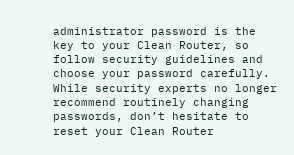administrator password is the key to your Clean Router, so follow security guidelines and choose your password carefully. While security experts no longer recommend routinely changing passwords, don’t hesitate to reset your Clean Router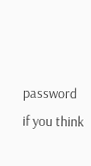password if you think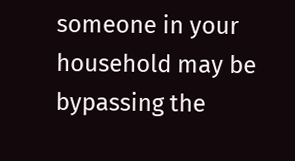someone in your household may be bypassing the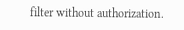filter without authorization.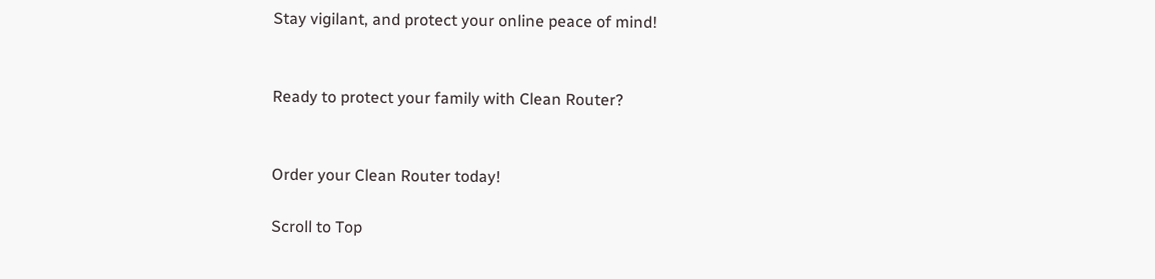Stay vigilant, and protect your online peace of mind!


Ready to protect your family with Clean Router?


Order your Clean Router today!

Scroll to Top